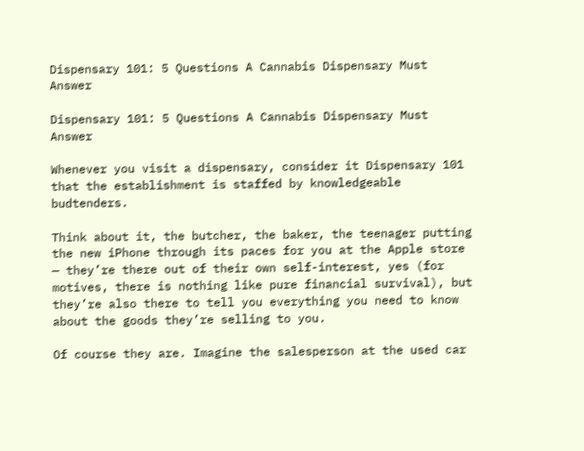Dispensary 101: 5 Questions A Cannabis Dispensary Must Answer

Dispensary 101: 5 Questions A Cannabis Dispensary Must Answer

Whenever you visit a dispensary, consider it Dispensary 101 that the establishment is staffed by knowledgeable budtenders.

Think about it, the butcher, the baker, the teenager putting the new iPhone through its paces for you at the Apple store — they’re there out of their own self-interest, yes (for motives, there is nothing like pure financial survival), but they’re also there to tell you everything you need to know about the goods they’re selling to you.

Of course they are. Imagine the salesperson at the used car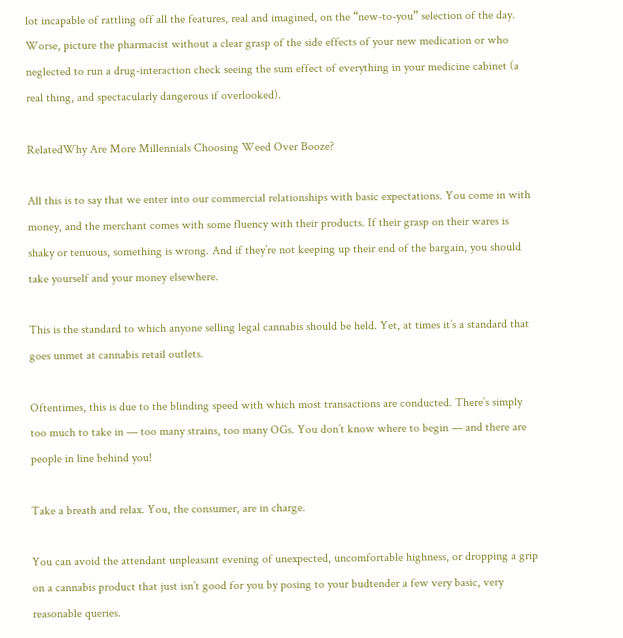lot incapable of rattling off all the features, real and imagined, on the “new-to-you” selection of the day. Worse, picture the pharmacist without a clear grasp of the side effects of your new medication or who neglected to run a drug-interaction check seeing the sum effect of everything in your medicine cabinet (a real thing, and spectacularly dangerous if overlooked).

RelatedWhy Are More Millennials Choosing Weed Over Booze?

All this is to say that we enter into our commercial relationships with basic expectations. You come in with money, and the merchant comes with some fluency with their products. If their grasp on their wares is shaky or tenuous, something is wrong. And if they’re not keeping up their end of the bargain, you should take yourself and your money elsewhere.

This is the standard to which anyone selling legal cannabis should be held. Yet, at times it’s a standard that goes unmet at cannabis retail outlets.

Oftentimes, this is due to the blinding speed with which most transactions are conducted. There’s simply too much to take in — too many strains, too many OGs. You don’t know where to begin — and there are people in line behind you!

Take a breath and relax. You, the consumer, are in charge.

You can avoid the attendant unpleasant evening of unexpected, uncomfortable highness, or dropping a grip on a cannabis product that just isn’t good for you by posing to your budtender a few very basic, very reasonable queries.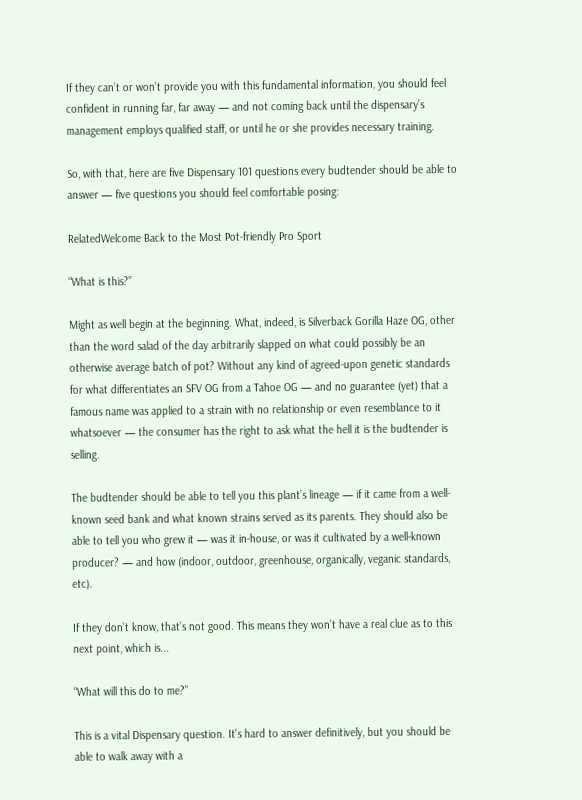If they can’t or won’t provide you with this fundamental information, you should feel confident in running far, far away — and not coming back until the dispensary’s management employs qualified staff, or until he or she provides necessary training.

So, with that, here are five Dispensary 101 questions every budtender should be able to answer — five questions you should feel comfortable posing:

RelatedWelcome Back to the Most Pot-friendly Pro Sport

“What is this?”

Might as well begin at the beginning. What, indeed, is Silverback Gorilla Haze OG, other than the word salad of the day arbitrarily slapped on what could possibly be an otherwise average batch of pot? Without any kind of agreed-upon genetic standards for what differentiates an SFV OG from a Tahoe OG — and no guarantee (yet) that a famous name was applied to a strain with no relationship or even resemblance to it whatsoever — the consumer has the right to ask what the hell it is the budtender is selling.

The budtender should be able to tell you this plant’s lineage — if it came from a well-known seed bank and what known strains served as its parents. They should also be able to tell you who grew it — was it in-house, or was it cultivated by a well-known producer? — and how (indoor, outdoor, greenhouse, organically, veganic standards, etc).

If they don’t know, that’s not good. This means they won’t have a real clue as to this next point, which is...

“What will this do to me?”

This is a vital Dispensary question. It's hard to answer definitively, but you should be able to walk away with a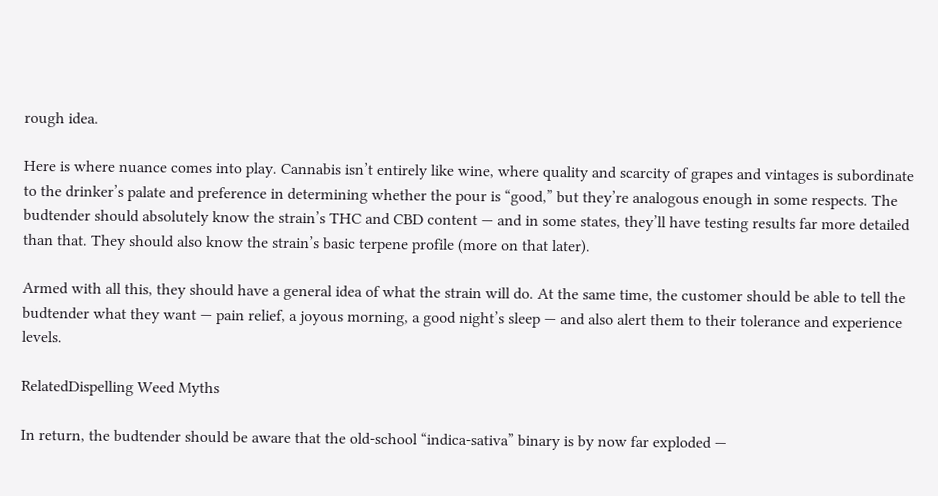rough idea.

Here is where nuance comes into play. Cannabis isn’t entirely like wine, where quality and scarcity of grapes and vintages is subordinate to the drinker’s palate and preference in determining whether the pour is “good,” but they’re analogous enough in some respects. The budtender should absolutely know the strain’s THC and CBD content — and in some states, they’ll have testing results far more detailed than that. They should also know the strain’s basic terpene profile (more on that later).

Armed with all this, they should have a general idea of what the strain will do. At the same time, the customer should be able to tell the budtender what they want — pain relief, a joyous morning, a good night’s sleep — and also alert them to their tolerance and experience levels.

RelatedDispelling Weed Myths

In return, the budtender should be aware that the old-school “indica-sativa” binary is by now far exploded —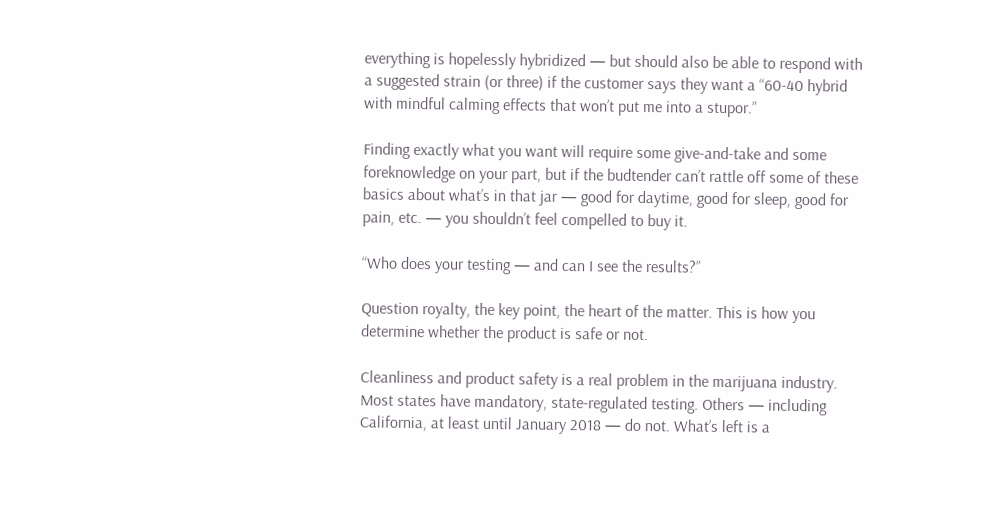everything is hopelessly hybridized — but should also be able to respond with a suggested strain (or three) if the customer says they want a “60-40 hybrid with mindful calming effects that won’t put me into a stupor.”

Finding exactly what you want will require some give-and-take and some foreknowledge on your part, but if the budtender can’t rattle off some of these basics about what’s in that jar — good for daytime, good for sleep, good for pain, etc. — you shouldn’t feel compelled to buy it.

“Who does your testing — and can I see the results?”

Question royalty, the key point, the heart of the matter. This is how you determine whether the product is safe or not.

Cleanliness and product safety is a real problem in the marijuana industry. Most states have mandatory, state-regulated testing. Others — including California, at least until January 2018 — do not. What’s left is a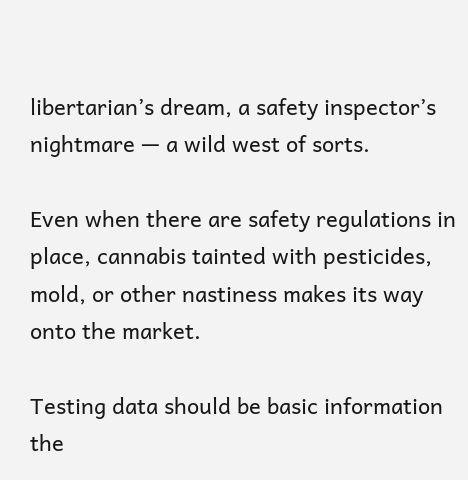libertarian’s dream, a safety inspector’s nightmare — a wild west of sorts.

Even when there are safety regulations in place, cannabis tainted with pesticides, mold, or other nastiness makes its way onto the market.

Testing data should be basic information the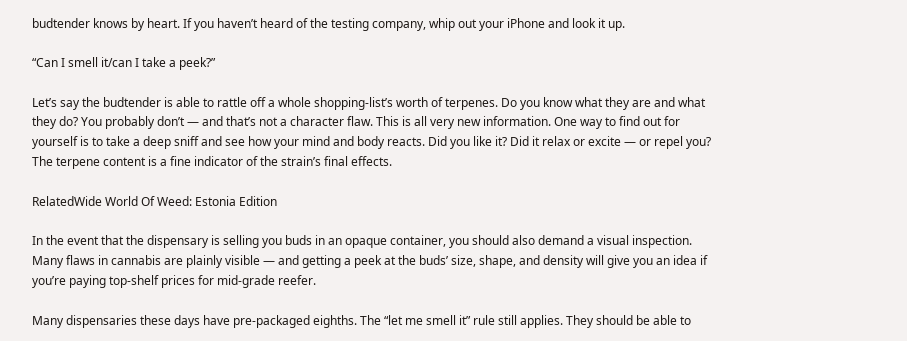budtender knows by heart. If you haven’t heard of the testing company, whip out your iPhone and look it up.

“Can I smell it/can I take a peek?”

Let’s say the budtender is able to rattle off a whole shopping-list’s worth of terpenes. Do you know what they are and what they do? You probably don’t — and that’s not a character flaw. This is all very new information. One way to find out for yourself is to take a deep sniff and see how your mind and body reacts. Did you like it? Did it relax or excite — or repel you? The terpene content is a fine indicator of the strain’s final effects.

RelatedWide World Of Weed: Estonia Edition

In the event that the dispensary is selling you buds in an opaque container, you should also demand a visual inspection. Many flaws in cannabis are plainly visible — and getting a peek at the buds’ size, shape, and density will give you an idea if you’re paying top-shelf prices for mid-grade reefer.

Many dispensaries these days have pre-packaged eighths. The “let me smell it” rule still applies. They should be able to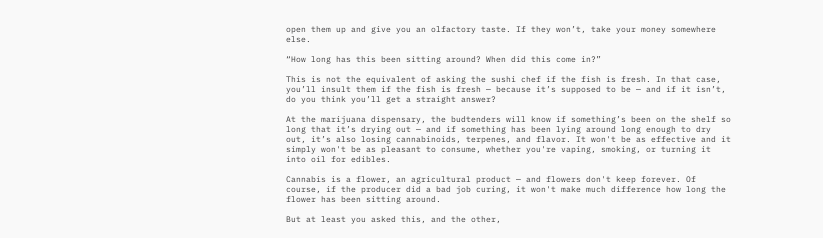open them up and give you an olfactory taste. If they won’t, take your money somewhere else.

“How long has this been sitting around? When did this come in?”

This is not the equivalent of asking the sushi chef if the fish is fresh. In that case, you’ll insult them if the fish is fresh — because it’s supposed to be — and if it isn’t, do you think you’ll get a straight answer?

At the marijuana dispensary, the budtenders will know if something’s been on the shelf so long that it’s drying out — and if something has been lying around long enough to dry out, it’s also losing cannabinoids, terpenes, and flavor. It won't be as effective and it simply won't be as pleasant to consume, whether you're vaping, smoking, or turning it into oil for edibles.

Cannabis is a flower, an agricultural product — and flowers don't keep forever. Of course, if the producer did a bad job curing, it won't make much difference how long the flower has been sitting around.

But at least you asked this, and the other,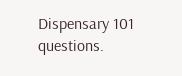Dispensary 101 questions.